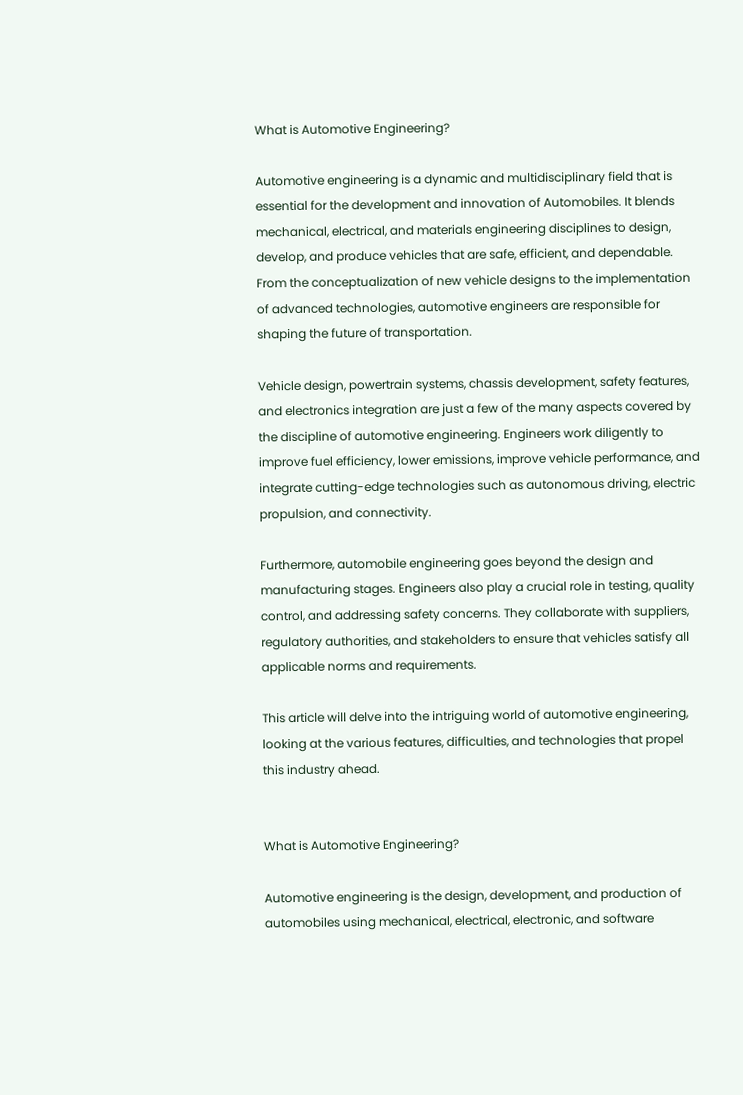What is Automotive Engineering?

Automotive engineering is a dynamic and multidisciplinary field that is essential for the development and innovation of Automobiles. It blends mechanical, electrical, and materials engineering disciplines to design, develop, and produce vehicles that are safe, efficient, and dependable. From the conceptualization of new vehicle designs to the implementation of advanced technologies, automotive engineers are responsible for shaping the future of transportation.

Vehicle design, powertrain systems, chassis development, safety features, and electronics integration are just a few of the many aspects covered by the discipline of automotive engineering. Engineers work diligently to improve fuel efficiency, lower emissions, improve vehicle performance, and integrate cutting-edge technologies such as autonomous driving, electric propulsion, and connectivity.

Furthermore, automobile engineering goes beyond the design and manufacturing stages. Engineers also play a crucial role in testing, quality control, and addressing safety concerns. They collaborate with suppliers, regulatory authorities, and stakeholders to ensure that vehicles satisfy all applicable norms and requirements.

This article will delve into the intriguing world of automotive engineering, looking at the various features, difficulties, and technologies that propel this industry ahead.


What is Automotive Engineering?

Automotive engineering is the design, development, and production of automobiles using mechanical, electrical, electronic, and software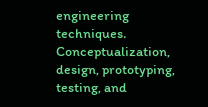engineering techniques. Conceptualization, design, prototyping, testing, and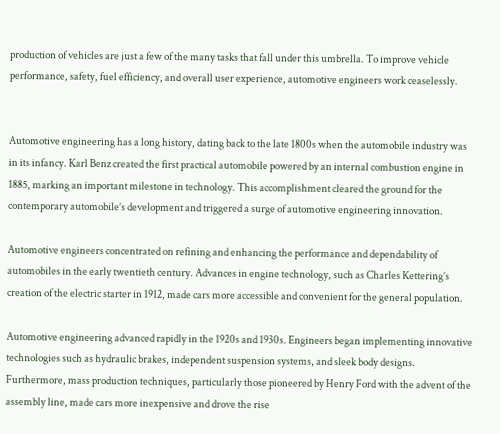production of vehicles are just a few of the many tasks that fall under this umbrella. To improve vehicle performance, safety, fuel efficiency, and overall user experience, automotive engineers work ceaselessly.


Automotive engineering has a long history, dating back to the late 1800s when the automobile industry was in its infancy. Karl Benz created the first practical automobile powered by an internal combustion engine in 1885, marking an important milestone in technology. This accomplishment cleared the ground for the contemporary automobile’s development and triggered a surge of automotive engineering innovation.

Automotive engineers concentrated on refining and enhancing the performance and dependability of automobiles in the early twentieth century. Advances in engine technology, such as Charles Kettering’s creation of the electric starter in 1912, made cars more accessible and convenient for the general population.

Automotive engineering advanced rapidly in the 1920s and 1930s. Engineers began implementing innovative technologies such as hydraulic brakes, independent suspension systems, and sleek body designs. Furthermore, mass production techniques, particularly those pioneered by Henry Ford with the advent of the assembly line, made cars more inexpensive and drove the rise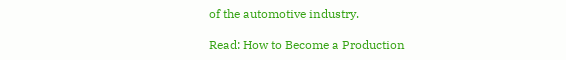of the automotive industry.

Read: How to Become a Production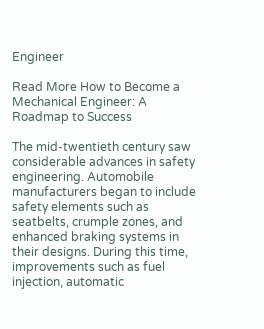Engineer

Read More How to Become a Mechanical Engineer: A Roadmap to Success

The mid-twentieth century saw considerable advances in safety engineering. Automobile manufacturers began to include safety elements such as seatbelts, crumple zones, and enhanced braking systems in their designs. During this time, improvements such as fuel injection, automatic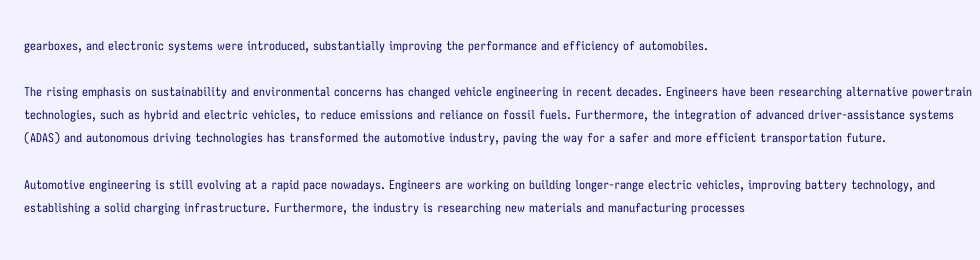gearboxes, and electronic systems were introduced, substantially improving the performance and efficiency of automobiles.

The rising emphasis on sustainability and environmental concerns has changed vehicle engineering in recent decades. Engineers have been researching alternative powertrain technologies, such as hybrid and electric vehicles, to reduce emissions and reliance on fossil fuels. Furthermore, the integration of advanced driver-assistance systems (ADAS) and autonomous driving technologies has transformed the automotive industry, paving the way for a safer and more efficient transportation future.

Automotive engineering is still evolving at a rapid pace nowadays. Engineers are working on building longer-range electric vehicles, improving battery technology, and establishing a solid charging infrastructure. Furthermore, the industry is researching new materials and manufacturing processes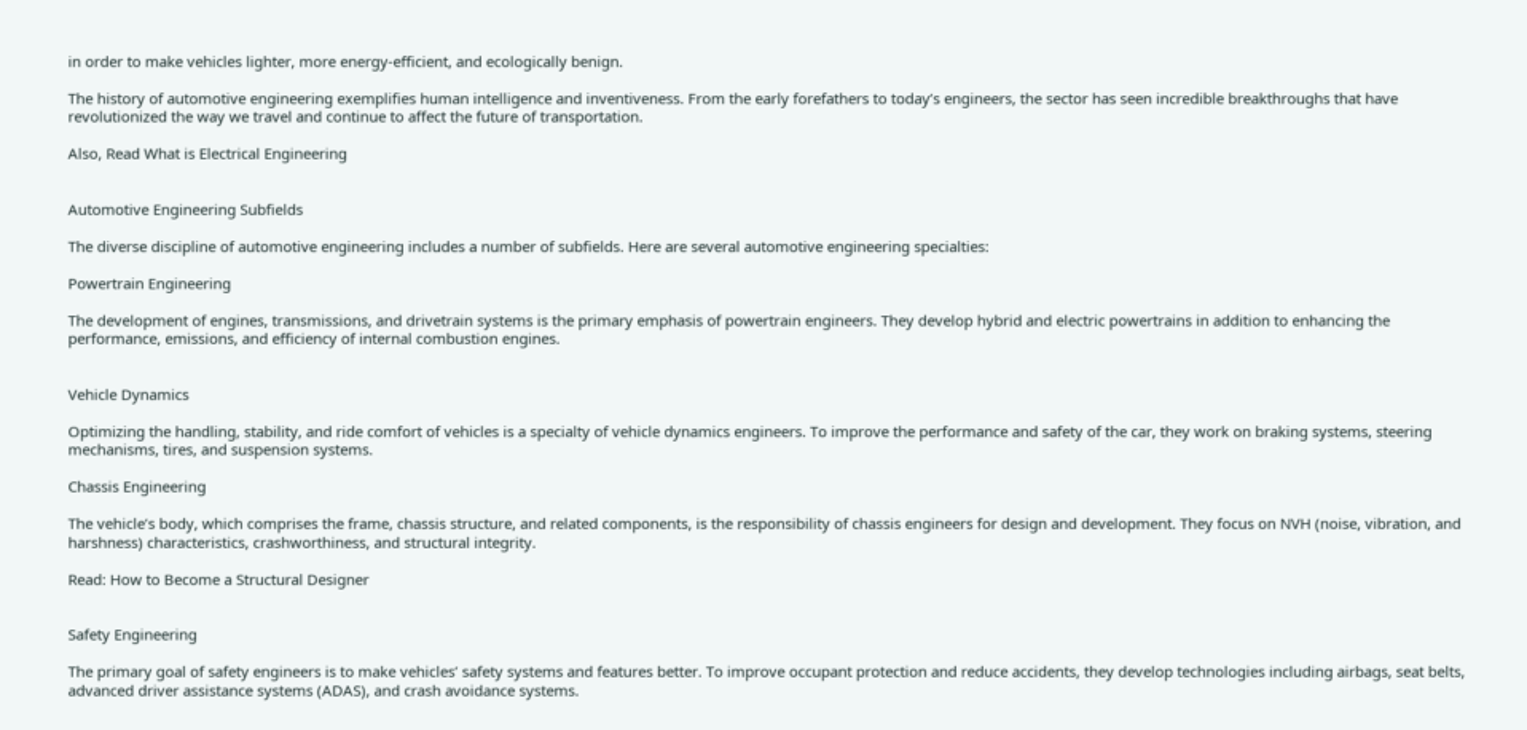in order to make vehicles lighter, more energy-efficient, and ecologically benign.

The history of automotive engineering exemplifies human intelligence and inventiveness. From the early forefathers to today’s engineers, the sector has seen incredible breakthroughs that have revolutionized the way we travel and continue to affect the future of transportation.

Also, Read What is Electrical Engineering


Automotive Engineering Subfields

The diverse discipline of automotive engineering includes a number of subfields. Here are several automotive engineering specialties:

Powertrain Engineering

The development of engines, transmissions, and drivetrain systems is the primary emphasis of powertrain engineers. They develop hybrid and electric powertrains in addition to enhancing the performance, emissions, and efficiency of internal combustion engines.


Vehicle Dynamics

Optimizing the handling, stability, and ride comfort of vehicles is a specialty of vehicle dynamics engineers. To improve the performance and safety of the car, they work on braking systems, steering mechanisms, tires, and suspension systems.

Chassis Engineering

The vehicle’s body, which comprises the frame, chassis structure, and related components, is the responsibility of chassis engineers for design and development. They focus on NVH (noise, vibration, and harshness) characteristics, crashworthiness, and structural integrity.

Read: How to Become a Structural Designer


Safety Engineering

The primary goal of safety engineers is to make vehicles’ safety systems and features better. To improve occupant protection and reduce accidents, they develop technologies including airbags, seat belts, advanced driver assistance systems (ADAS), and crash avoidance systems.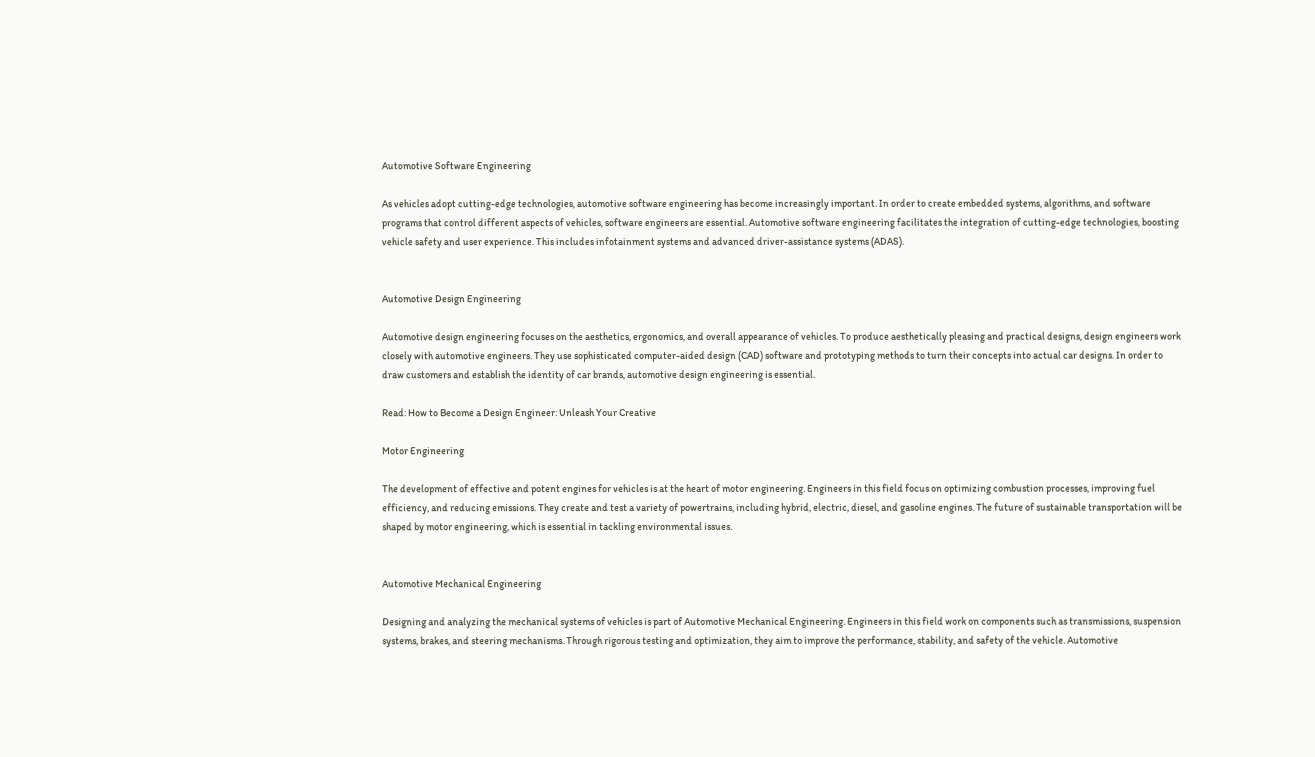Automotive Software Engineering

As vehicles adopt cutting-edge technologies, automotive software engineering has become increasingly important. In order to create embedded systems, algorithms, and software programs that control different aspects of vehicles, software engineers are essential. Automotive software engineering facilitates the integration of cutting-edge technologies, boosting vehicle safety and user experience. This includes infotainment systems and advanced driver-assistance systems (ADAS).


Automotive Design Engineering

Automotive design engineering focuses on the aesthetics, ergonomics, and overall appearance of vehicles. To produce aesthetically pleasing and practical designs, design engineers work closely with automotive engineers. They use sophisticated computer-aided design (CAD) software and prototyping methods to turn their concepts into actual car designs. In order to draw customers and establish the identity of car brands, automotive design engineering is essential.

Read: How to Become a Design Engineer: Unleash Your Creative

Motor Engineering

The development of effective and potent engines for vehicles is at the heart of motor engineering. Engineers in this field focus on optimizing combustion processes, improving fuel efficiency, and reducing emissions. They create and test a variety of powertrains, including hybrid, electric, diesel, and gasoline engines. The future of sustainable transportation will be shaped by motor engineering, which is essential in tackling environmental issues.


Automotive Mechanical Engineering

Designing and analyzing the mechanical systems of vehicles is part of Automotive Mechanical Engineering. Engineers in this field work on components such as transmissions, suspension systems, brakes, and steering mechanisms. Through rigorous testing and optimization, they aim to improve the performance, stability, and safety of the vehicle. Automotive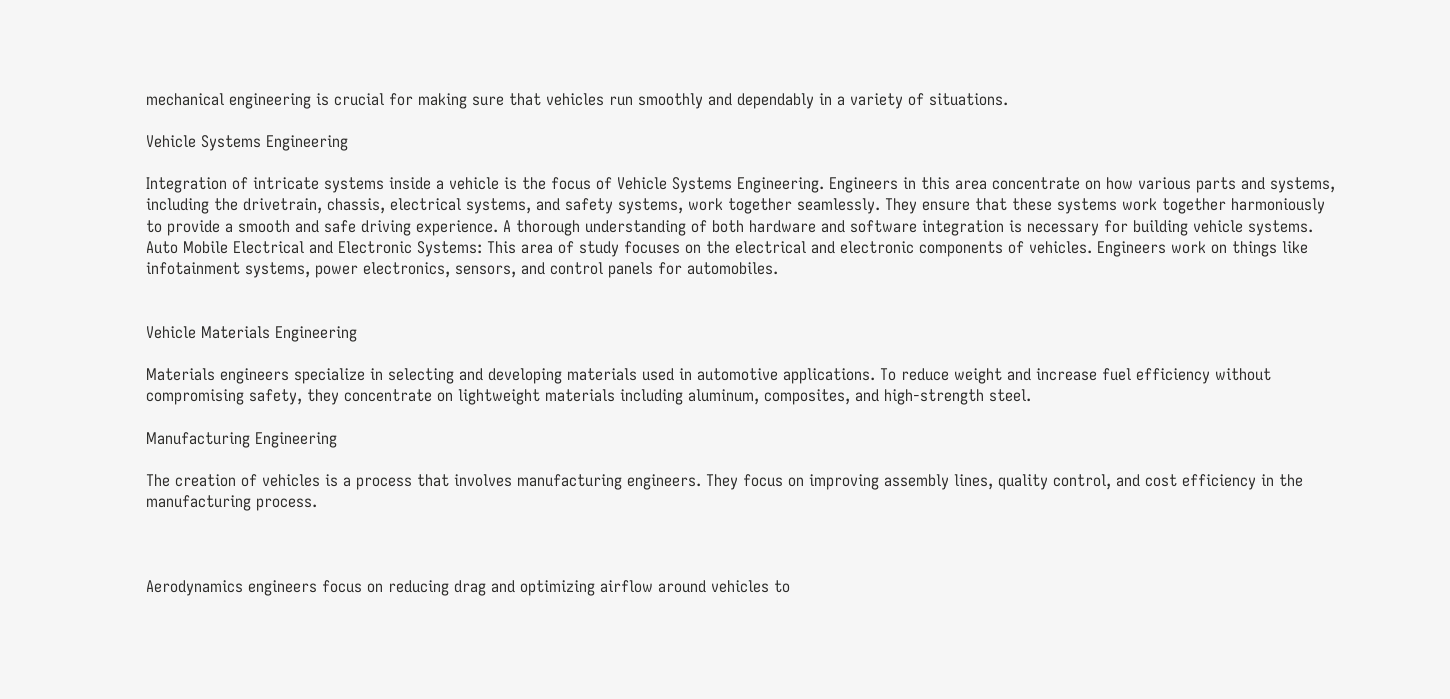mechanical engineering is crucial for making sure that vehicles run smoothly and dependably in a variety of situations.

Vehicle Systems Engineering

Integration of intricate systems inside a vehicle is the focus of Vehicle Systems Engineering. Engineers in this area concentrate on how various parts and systems, including the drivetrain, chassis, electrical systems, and safety systems, work together seamlessly. They ensure that these systems work together harmoniously to provide a smooth and safe driving experience. A thorough understanding of both hardware and software integration is necessary for building vehicle systems. Auto Mobile Electrical and Electronic Systems: This area of study focuses on the electrical and electronic components of vehicles. Engineers work on things like infotainment systems, power electronics, sensors, and control panels for automobiles.


Vehicle Materials Engineering

Materials engineers specialize in selecting and developing materials used in automotive applications. To reduce weight and increase fuel efficiency without compromising safety, they concentrate on lightweight materials including aluminum, composites, and high-strength steel.

Manufacturing Engineering

The creation of vehicles is a process that involves manufacturing engineers. They focus on improving assembly lines, quality control, and cost efficiency in the manufacturing process.



Aerodynamics engineers focus on reducing drag and optimizing airflow around vehicles to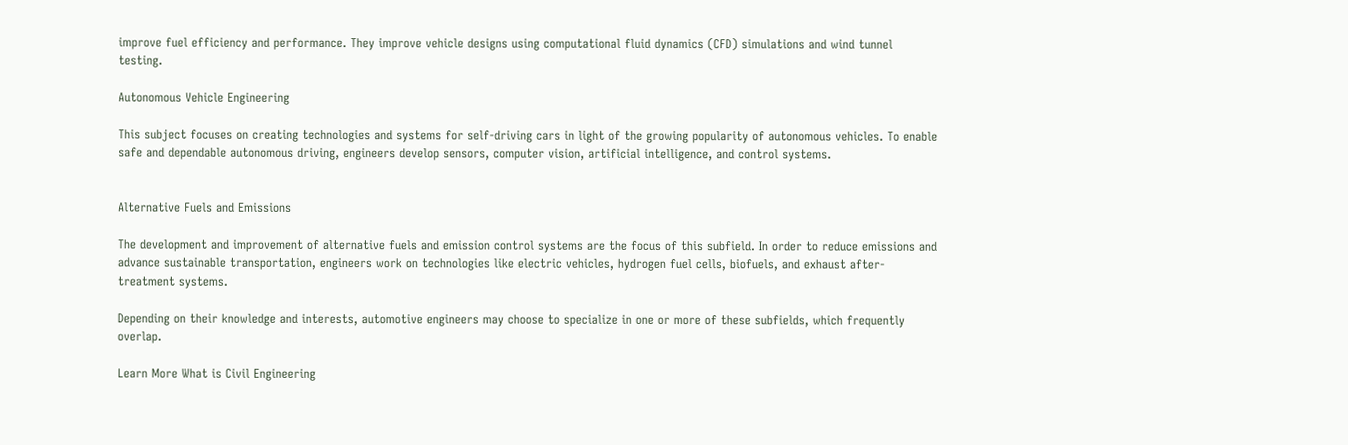improve fuel efficiency and performance. They improve vehicle designs using computational fluid dynamics (CFD) simulations and wind tunnel testing.

Autonomous Vehicle Engineering

This subject focuses on creating technologies and systems for self-driving cars in light of the growing popularity of autonomous vehicles. To enable safe and dependable autonomous driving, engineers develop sensors, computer vision, artificial intelligence, and control systems.


Alternative Fuels and Emissions

The development and improvement of alternative fuels and emission control systems are the focus of this subfield. In order to reduce emissions and advance sustainable transportation, engineers work on technologies like electric vehicles, hydrogen fuel cells, biofuels, and exhaust after-treatment systems.

Depending on their knowledge and interests, automotive engineers may choose to specialize in one or more of these subfields, which frequently overlap.

Learn More What is Civil Engineering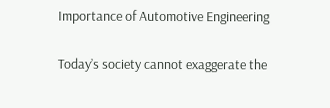Importance of Automotive Engineering

Today’s society cannot exaggerate the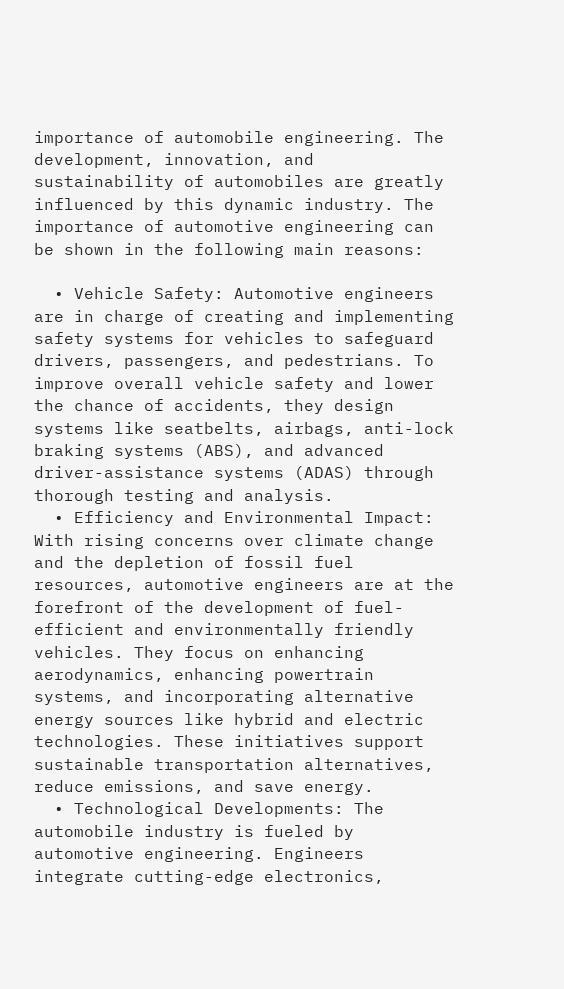importance of automobile engineering. The development, innovation, and sustainability of automobiles are greatly influenced by this dynamic industry. The importance of automotive engineering can be shown in the following main reasons:

  • Vehicle Safety: Automotive engineers are in charge of creating and implementing safety systems for vehicles to safeguard drivers, passengers, and pedestrians. To improve overall vehicle safety and lower the chance of accidents, they design systems like seatbelts, airbags, anti-lock braking systems (ABS), and advanced driver-assistance systems (ADAS) through thorough testing and analysis.
  • Efficiency and Environmental Impact: With rising concerns over climate change and the depletion of fossil fuel resources, automotive engineers are at the forefront of the development of fuel-efficient and environmentally friendly vehicles. They focus on enhancing aerodynamics, enhancing powertrain systems, and incorporating alternative energy sources like hybrid and electric technologies. These initiatives support sustainable transportation alternatives, reduce emissions, and save energy.
  • Technological Developments: The automobile industry is fueled by automotive engineering. Engineers integrate cutting-edge electronics,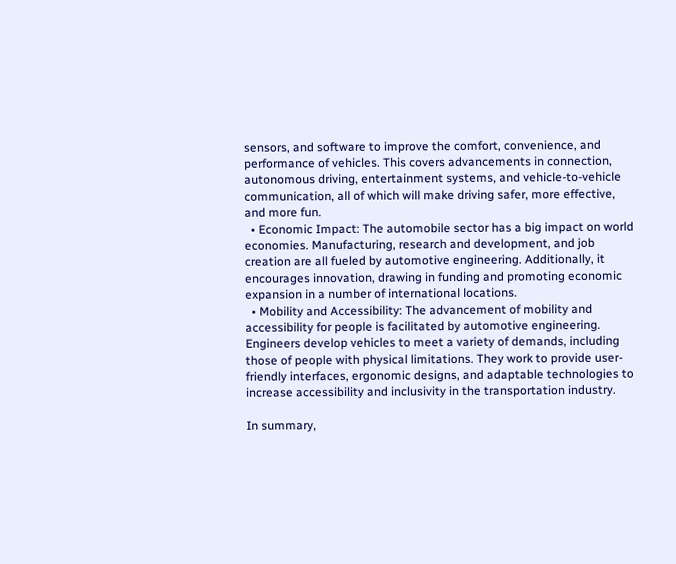sensors, and software to improve the comfort, convenience, and performance of vehicles. This covers advancements in connection, autonomous driving, entertainment systems, and vehicle-to-vehicle communication, all of which will make driving safer, more effective, and more fun.
  • Economic Impact: The automobile sector has a big impact on world economies. Manufacturing, research and development, and job creation are all fueled by automotive engineering. Additionally, it encourages innovation, drawing in funding and promoting economic expansion in a number of international locations.
  • Mobility and Accessibility: The advancement of mobility and accessibility for people is facilitated by automotive engineering. Engineers develop vehicles to meet a variety of demands, including those of people with physical limitations. They work to provide user-friendly interfaces, ergonomic designs, and adaptable technologies to increase accessibility and inclusivity in the transportation industry.

In summary,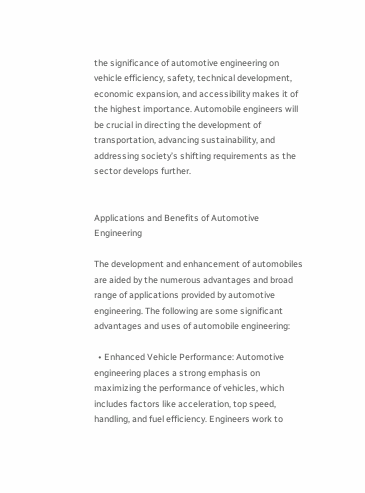the significance of automotive engineering on vehicle efficiency, safety, technical development, economic expansion, and accessibility makes it of the highest importance. Automobile engineers will be crucial in directing the development of transportation, advancing sustainability, and addressing society’s shifting requirements as the sector develops further.


Applications and Benefits of Automotive Engineering

The development and enhancement of automobiles are aided by the numerous advantages and broad range of applications provided by automotive engineering. The following are some significant advantages and uses of automobile engineering:

  • Enhanced Vehicle Performance: Automotive engineering places a strong emphasis on maximizing the performance of vehicles, which includes factors like acceleration, top speed, handling, and fuel efficiency. Engineers work to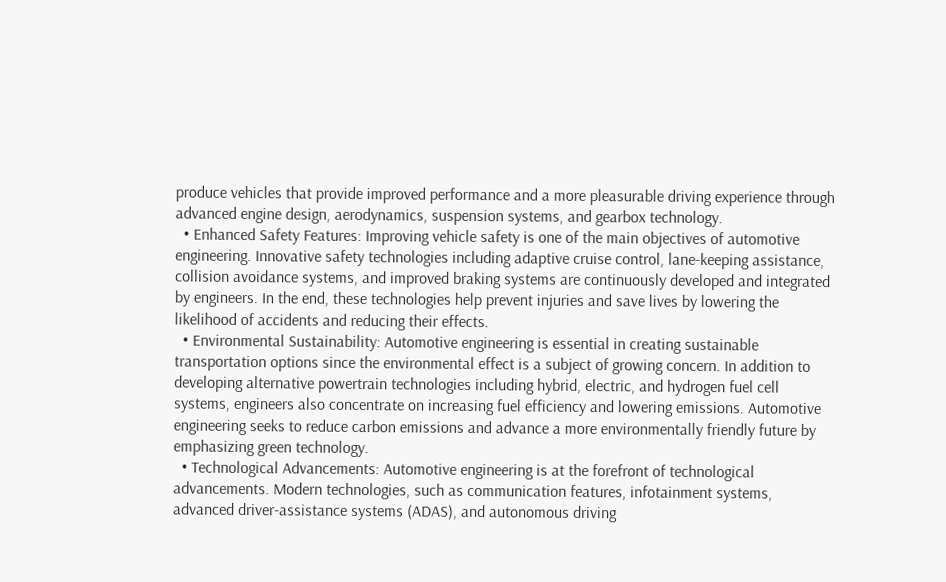produce vehicles that provide improved performance and a more pleasurable driving experience through advanced engine design, aerodynamics, suspension systems, and gearbox technology.
  • Enhanced Safety Features: Improving vehicle safety is one of the main objectives of automotive engineering. Innovative safety technologies including adaptive cruise control, lane-keeping assistance, collision avoidance systems, and improved braking systems are continuously developed and integrated by engineers. In the end, these technologies help prevent injuries and save lives by lowering the likelihood of accidents and reducing their effects.
  • Environmental Sustainability: Automotive engineering is essential in creating sustainable transportation options since the environmental effect is a subject of growing concern. In addition to developing alternative powertrain technologies including hybrid, electric, and hydrogen fuel cell systems, engineers also concentrate on increasing fuel efficiency and lowering emissions. Automotive engineering seeks to reduce carbon emissions and advance a more environmentally friendly future by emphasizing green technology.
  • Technological Advancements: Automotive engineering is at the forefront of technological advancements. Modern technologies, such as communication features, infotainment systems, advanced driver-assistance systems (ADAS), and autonomous driving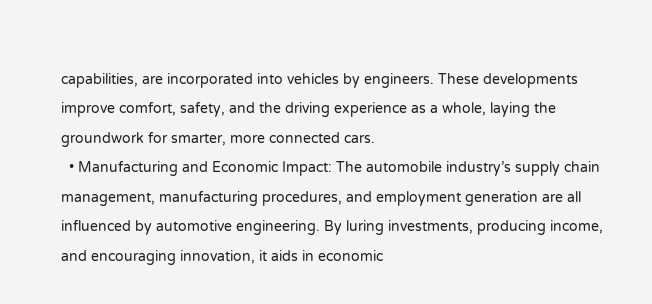capabilities, are incorporated into vehicles by engineers. These developments improve comfort, safety, and the driving experience as a whole, laying the groundwork for smarter, more connected cars.
  • Manufacturing and Economic Impact: The automobile industry’s supply chain management, manufacturing procedures, and employment generation are all influenced by automotive engineering. By luring investments, producing income, and encouraging innovation, it aids in economic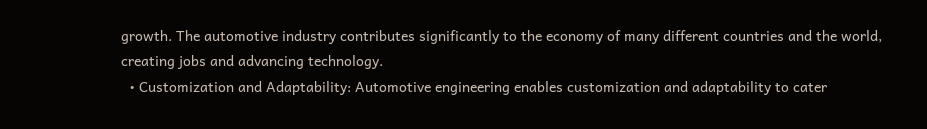growth. The automotive industry contributes significantly to the economy of many different countries and the world, creating jobs and advancing technology.
  • Customization and Adaptability: Automotive engineering enables customization and adaptability to cater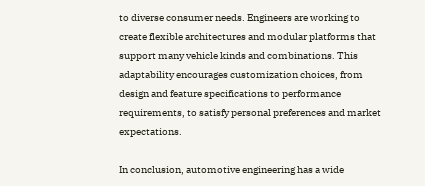to diverse consumer needs. Engineers are working to create flexible architectures and modular platforms that support many vehicle kinds and combinations. This adaptability encourages customization choices, from design and feature specifications to performance requirements, to satisfy personal preferences and market expectations.

In conclusion, automotive engineering has a wide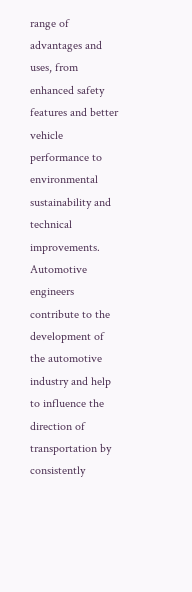range of advantages and uses, from enhanced safety features and better vehicle performance to environmental sustainability and technical improvements. Automotive engineers contribute to the development of the automotive industry and help to influence the direction of transportation by consistently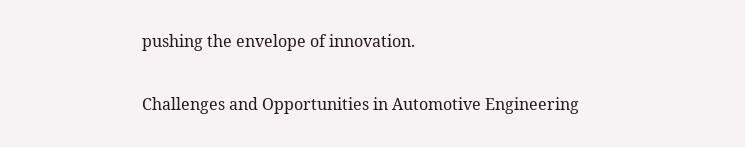pushing the envelope of innovation.

Challenges and Opportunities in Automotive Engineering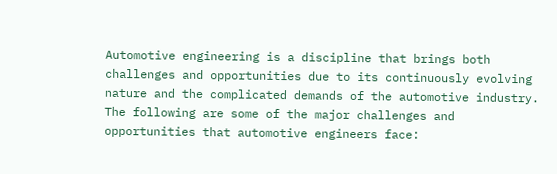Automotive engineering is a discipline that brings both challenges and opportunities due to its continuously evolving nature and the complicated demands of the automotive industry. The following are some of the major challenges and opportunities that automotive engineers face: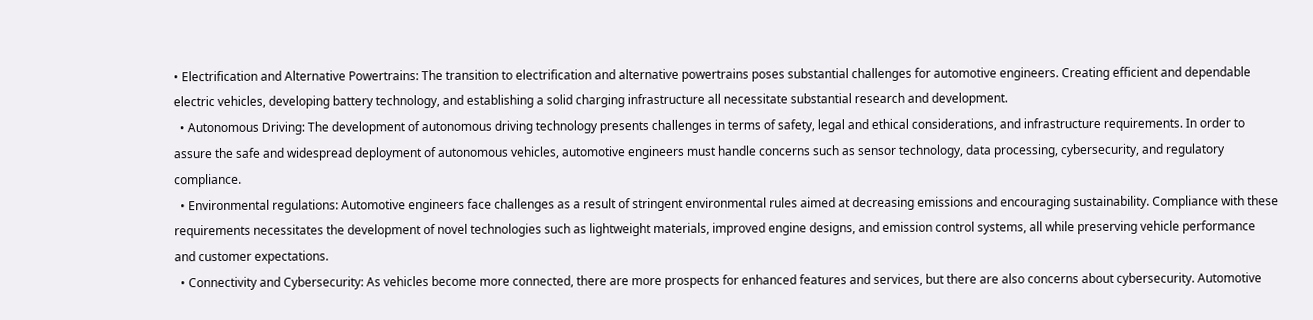• Electrification and Alternative Powertrains: The transition to electrification and alternative powertrains poses substantial challenges for automotive engineers. Creating efficient and dependable electric vehicles, developing battery technology, and establishing a solid charging infrastructure all necessitate substantial research and development.
  • Autonomous Driving: The development of autonomous driving technology presents challenges in terms of safety, legal and ethical considerations, and infrastructure requirements. In order to assure the safe and widespread deployment of autonomous vehicles, automotive engineers must handle concerns such as sensor technology, data processing, cybersecurity, and regulatory compliance.
  • Environmental regulations: Automotive engineers face challenges as a result of stringent environmental rules aimed at decreasing emissions and encouraging sustainability. Compliance with these requirements necessitates the development of novel technologies such as lightweight materials, improved engine designs, and emission control systems, all while preserving vehicle performance and customer expectations.
  • Connectivity and Cybersecurity: As vehicles become more connected, there are more prospects for enhanced features and services, but there are also concerns about cybersecurity. Automotive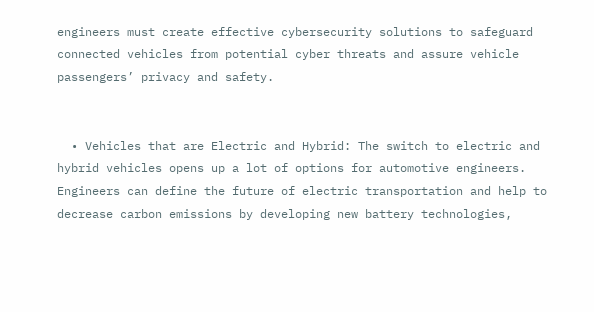engineers must create effective cybersecurity solutions to safeguard connected vehicles from potential cyber threats and assure vehicle passengers’ privacy and safety.


  • Vehicles that are Electric and Hybrid: The switch to electric and hybrid vehicles opens up a lot of options for automotive engineers. Engineers can define the future of electric transportation and help to decrease carbon emissions by developing new battery technologies,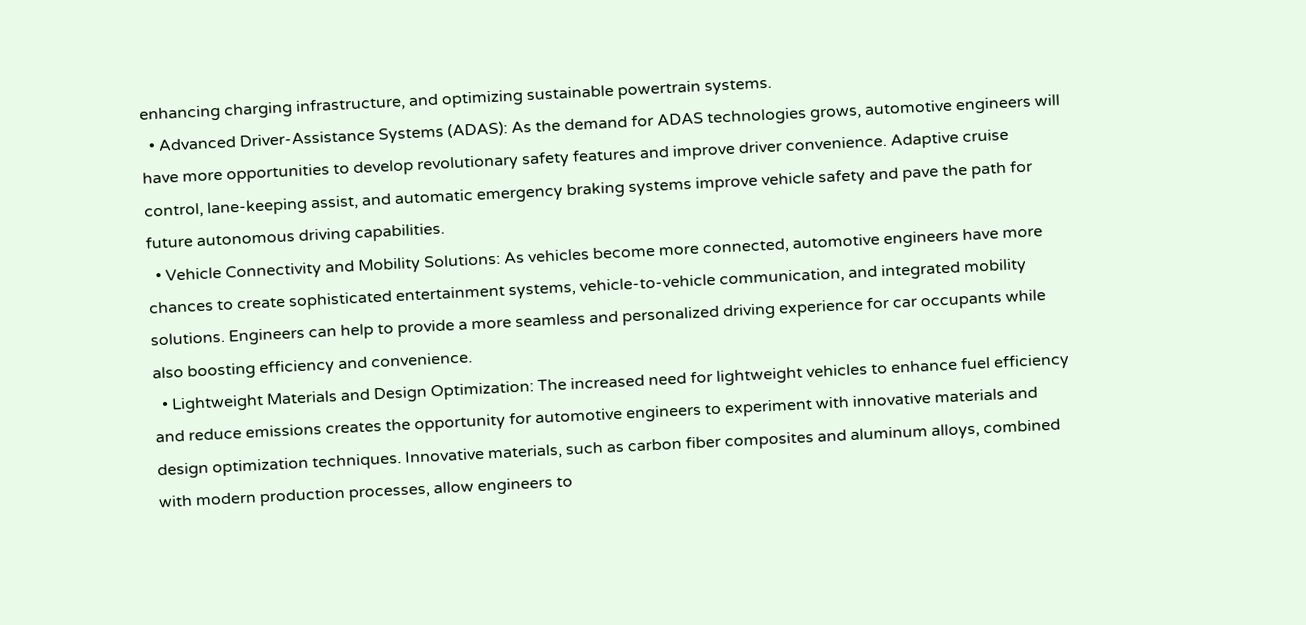enhancing charging infrastructure, and optimizing sustainable powertrain systems.
  • Advanced Driver-Assistance Systems (ADAS): As the demand for ADAS technologies grows, automotive engineers will have more opportunities to develop revolutionary safety features and improve driver convenience. Adaptive cruise control, lane-keeping assist, and automatic emergency braking systems improve vehicle safety and pave the path for future autonomous driving capabilities.
  • Vehicle Connectivity and Mobility Solutions: As vehicles become more connected, automotive engineers have more chances to create sophisticated entertainment systems, vehicle-to-vehicle communication, and integrated mobility solutions. Engineers can help to provide a more seamless and personalized driving experience for car occupants while also boosting efficiency and convenience.
  • Lightweight Materials and Design Optimization: The increased need for lightweight vehicles to enhance fuel efficiency and reduce emissions creates the opportunity for automotive engineers to experiment with innovative materials and design optimization techniques. Innovative materials, such as carbon fiber composites and aluminum alloys, combined with modern production processes, allow engineers to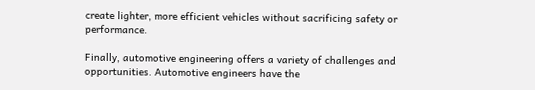create lighter, more efficient vehicles without sacrificing safety or performance.

Finally, automotive engineering offers a variety of challenges and opportunities. Automotive engineers have the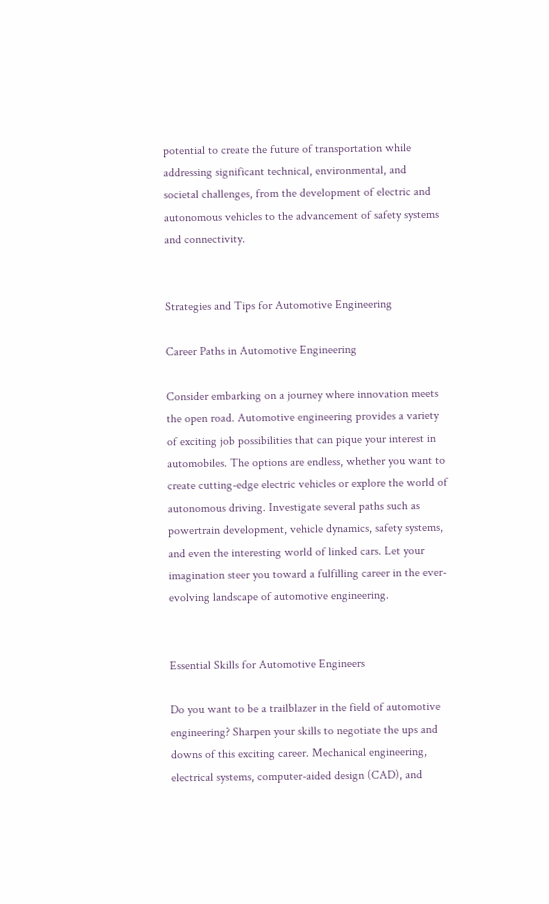potential to create the future of transportation while addressing significant technical, environmental, and societal challenges, from the development of electric and autonomous vehicles to the advancement of safety systems and connectivity.


Strategies and Tips for Automotive Engineering

Career Paths in Automotive Engineering

Consider embarking on a journey where innovation meets the open road. Automotive engineering provides a variety of exciting job possibilities that can pique your interest in automobiles. The options are endless, whether you want to create cutting-edge electric vehicles or explore the world of autonomous driving. Investigate several paths such as powertrain development, vehicle dynamics, safety systems, and even the interesting world of linked cars. Let your imagination steer you toward a fulfilling career in the ever-evolving landscape of automotive engineering.


Essential Skills for Automotive Engineers

Do you want to be a trailblazer in the field of automotive engineering? Sharpen your skills to negotiate the ups and downs of this exciting career. Mechanical engineering, electrical systems, computer-aided design (CAD), and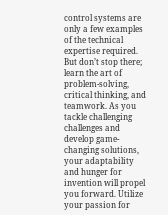control systems are only a few examples of the technical expertise required. But don’t stop there; learn the art of problem-solving, critical thinking, and teamwork. As you tackle challenging challenges and develop game-changing solutions, your adaptability and hunger for invention will propel you forward. Utilize your passion for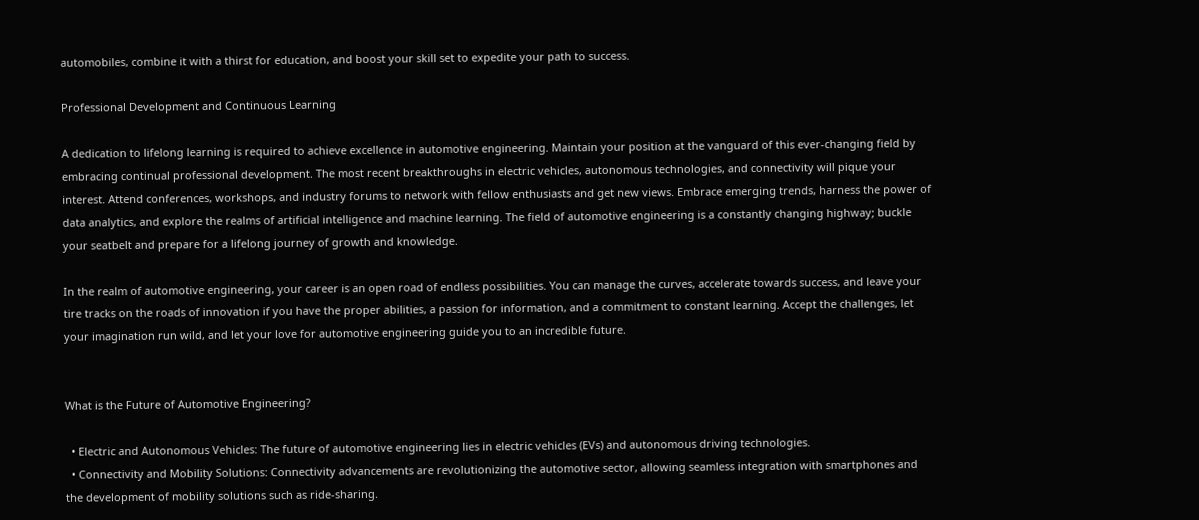automobiles, combine it with a thirst for education, and boost your skill set to expedite your path to success.

Professional Development and Continuous Learning

A dedication to lifelong learning is required to achieve excellence in automotive engineering. Maintain your position at the vanguard of this ever-changing field by embracing continual professional development. The most recent breakthroughs in electric vehicles, autonomous technologies, and connectivity will pique your interest. Attend conferences, workshops, and industry forums to network with fellow enthusiasts and get new views. Embrace emerging trends, harness the power of data analytics, and explore the realms of artificial intelligence and machine learning. The field of automotive engineering is a constantly changing highway; buckle your seatbelt and prepare for a lifelong journey of growth and knowledge.

In the realm of automotive engineering, your career is an open road of endless possibilities. You can manage the curves, accelerate towards success, and leave your tire tracks on the roads of innovation if you have the proper abilities, a passion for information, and a commitment to constant learning. Accept the challenges, let your imagination run wild, and let your love for automotive engineering guide you to an incredible future.


What is the Future of Automotive Engineering?

  • Electric and Autonomous Vehicles: The future of automotive engineering lies in electric vehicles (EVs) and autonomous driving technologies.
  • Connectivity and Mobility Solutions: Connectivity advancements are revolutionizing the automotive sector, allowing seamless integration with smartphones and the development of mobility solutions such as ride-sharing.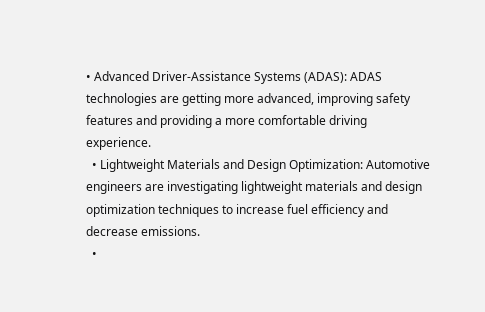• Advanced Driver-Assistance Systems (ADAS): ADAS technologies are getting more advanced, improving safety features and providing a more comfortable driving experience.
  • Lightweight Materials and Design Optimization: Automotive engineers are investigating lightweight materials and design optimization techniques to increase fuel efficiency and decrease emissions.
  •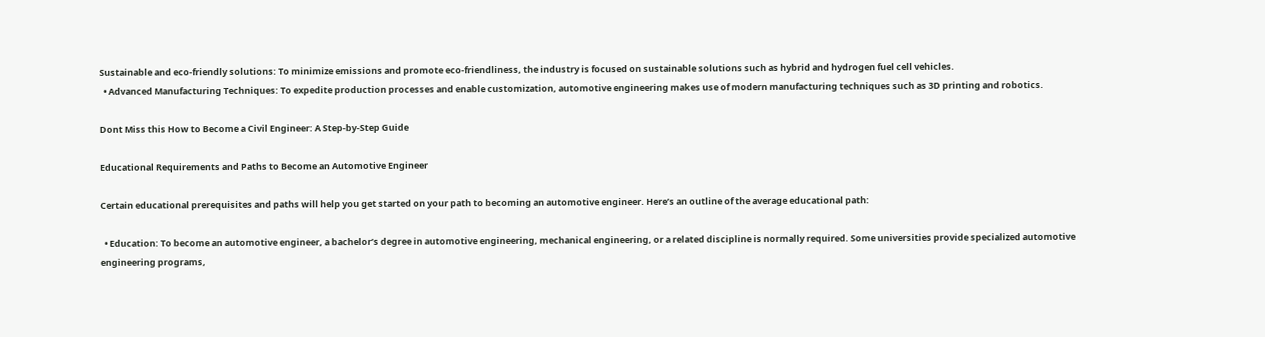Sustainable and eco-friendly solutions: To minimize emissions and promote eco-friendliness, the industry is focused on sustainable solutions such as hybrid and hydrogen fuel cell vehicles.
  • Advanced Manufacturing Techniques: To expedite production processes and enable customization, automotive engineering makes use of modern manufacturing techniques such as 3D printing and robotics.

Dont Miss this How to Become a Civil Engineer: A Step-by-Step Guide

Educational Requirements and Paths to Become an Automotive Engineer

Certain educational prerequisites and paths will help you get started on your path to becoming an automotive engineer. Here’s an outline of the average educational path:

  • Education: To become an automotive engineer, a bachelor’s degree in automotive engineering, mechanical engineering, or a related discipline is normally required. Some universities provide specialized automotive engineering programs,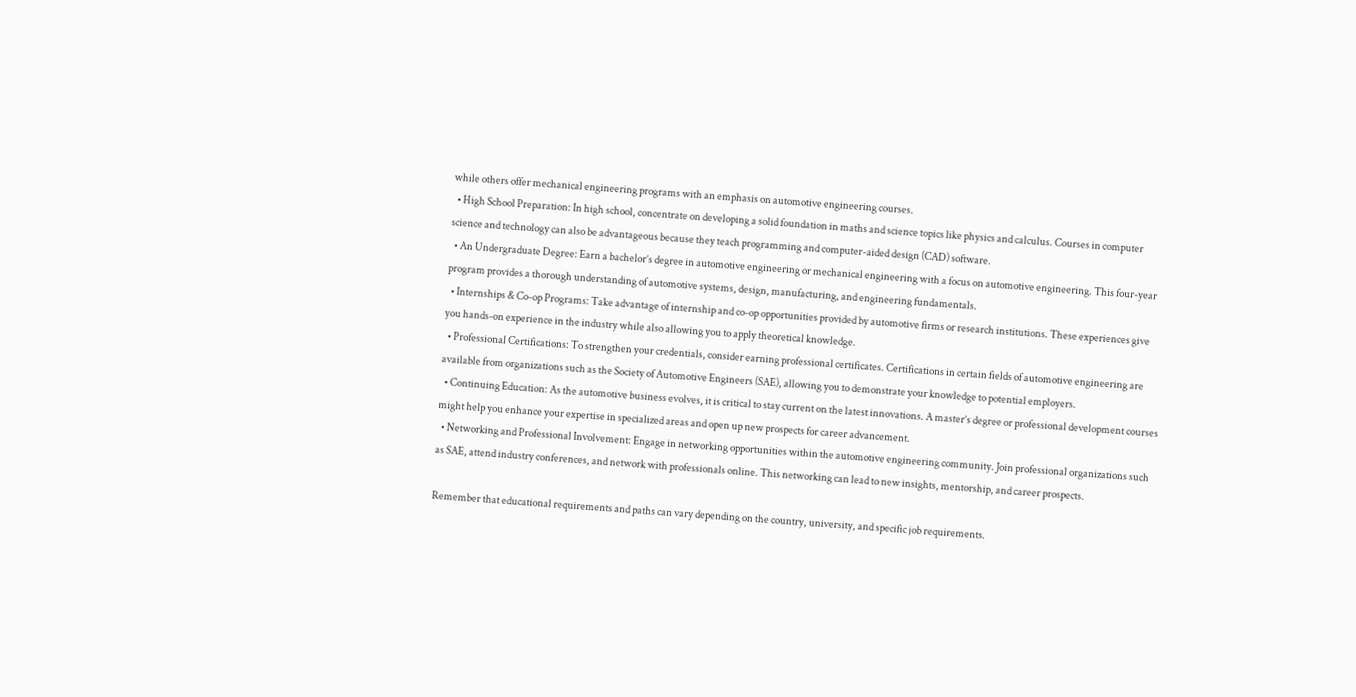while others offer mechanical engineering programs with an emphasis on automotive engineering courses.
  • High School Preparation: In high school, concentrate on developing a solid foundation in maths and science topics like physics and calculus. Courses in computer science and technology can also be advantageous because they teach programming and computer-aided design (CAD) software.
  • An Undergraduate Degree: Earn a bachelor’s degree in automotive engineering or mechanical engineering with a focus on automotive engineering. This four-year program provides a thorough understanding of automotive systems, design, manufacturing, and engineering fundamentals.
  • Internships & Co-op Programs: Take advantage of internship and co-op opportunities provided by automotive firms or research institutions. These experiences give you hands-on experience in the industry while also allowing you to apply theoretical knowledge.
  • Professional Certifications: To strengthen your credentials, consider earning professional certificates. Certifications in certain fields of automotive engineering are available from organizations such as the Society of Automotive Engineers (SAE), allowing you to demonstrate your knowledge to potential employers.
  • Continuing Education: As the automotive business evolves, it is critical to stay current on the latest innovations. A master’s degree or professional development courses might help you enhance your expertise in specialized areas and open up new prospects for career advancement.
  • Networking and Professional Involvement: Engage in networking opportunities within the automotive engineering community. Join professional organizations such as SAE, attend industry conferences, and network with professionals online. This networking can lead to new insights, mentorship, and career prospects.

Remember that educational requirements and paths can vary depending on the country, university, and specific job requirements.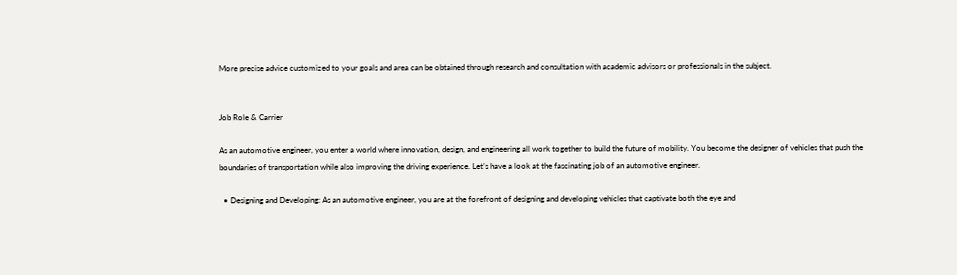More precise advice customized to your goals and area can be obtained through research and consultation with academic advisors or professionals in the subject.


Job Role & Carrier

As an automotive engineer, you enter a world where innovation, design, and engineering all work together to build the future of mobility. You become the designer of vehicles that push the boundaries of transportation while also improving the driving experience. Let’s have a look at the fascinating job of an automotive engineer.

  • Designing and Developing: As an automotive engineer, you are at the forefront of designing and developing vehicles that captivate both the eye and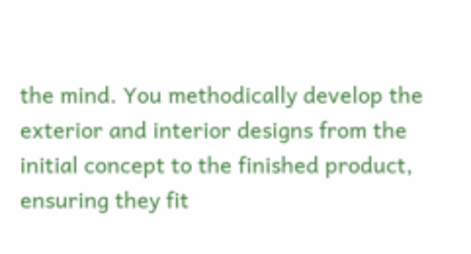the mind. You methodically develop the exterior and interior designs from the initial concept to the finished product, ensuring they fit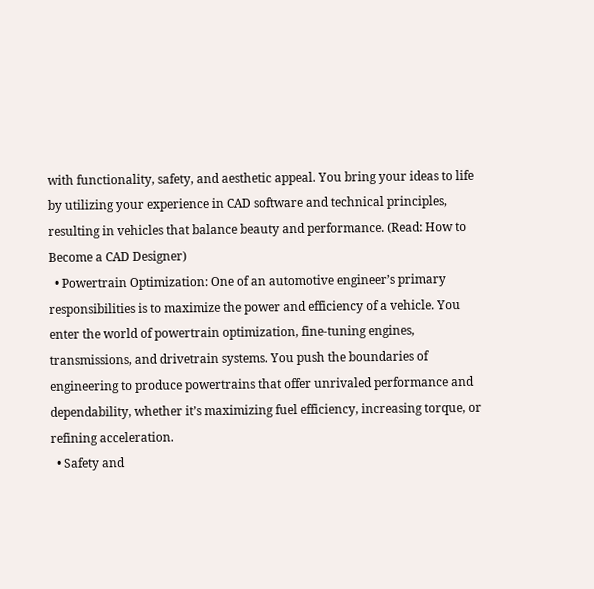with functionality, safety, and aesthetic appeal. You bring your ideas to life by utilizing your experience in CAD software and technical principles, resulting in vehicles that balance beauty and performance. (Read: How to Become a CAD Designer)
  • Powertrain Optimization: One of an automotive engineer’s primary responsibilities is to maximize the power and efficiency of a vehicle. You enter the world of powertrain optimization, fine-tuning engines, transmissions, and drivetrain systems. You push the boundaries of engineering to produce powertrains that offer unrivaled performance and dependability, whether it’s maximizing fuel efficiency, increasing torque, or refining acceleration.
  • Safety and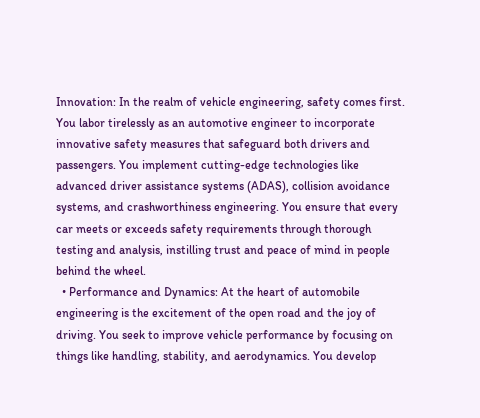Innovation: In the realm of vehicle engineering, safety comes first. You labor tirelessly as an automotive engineer to incorporate innovative safety measures that safeguard both drivers and passengers. You implement cutting-edge technologies like advanced driver assistance systems (ADAS), collision avoidance systems, and crashworthiness engineering. You ensure that every car meets or exceeds safety requirements through thorough testing and analysis, instilling trust and peace of mind in people behind the wheel.
  • Performance and Dynamics: At the heart of automobile engineering is the excitement of the open road and the joy of driving. You seek to improve vehicle performance by focusing on things like handling, stability, and aerodynamics. You develop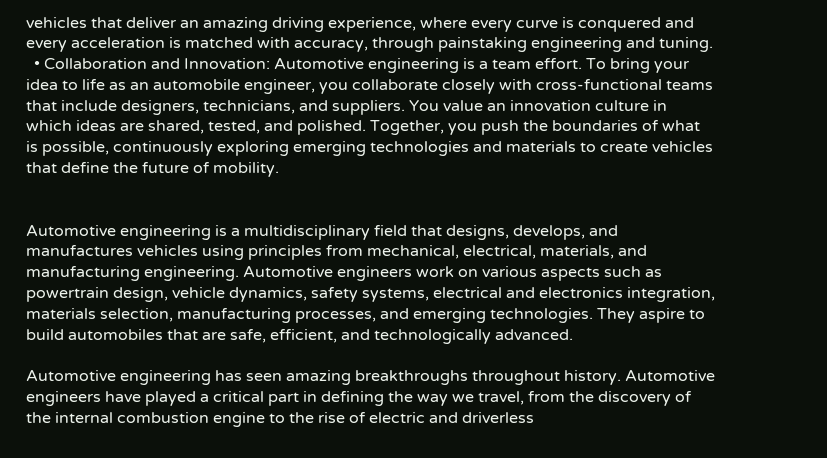vehicles that deliver an amazing driving experience, where every curve is conquered and every acceleration is matched with accuracy, through painstaking engineering and tuning.
  • Collaboration and Innovation: Automotive engineering is a team effort. To bring your idea to life as an automobile engineer, you collaborate closely with cross-functional teams that include designers, technicians, and suppliers. You value an innovation culture in which ideas are shared, tested, and polished. Together, you push the boundaries of what is possible, continuously exploring emerging technologies and materials to create vehicles that define the future of mobility.


Automotive engineering is a multidisciplinary field that designs, develops, and manufactures vehicles using principles from mechanical, electrical, materials, and manufacturing engineering. Automotive engineers work on various aspects such as powertrain design, vehicle dynamics, safety systems, electrical and electronics integration, materials selection, manufacturing processes, and emerging technologies. They aspire to build automobiles that are safe, efficient, and technologically advanced.

Automotive engineering has seen amazing breakthroughs throughout history. Automotive engineers have played a critical part in defining the way we travel, from the discovery of the internal combustion engine to the rise of electric and driverless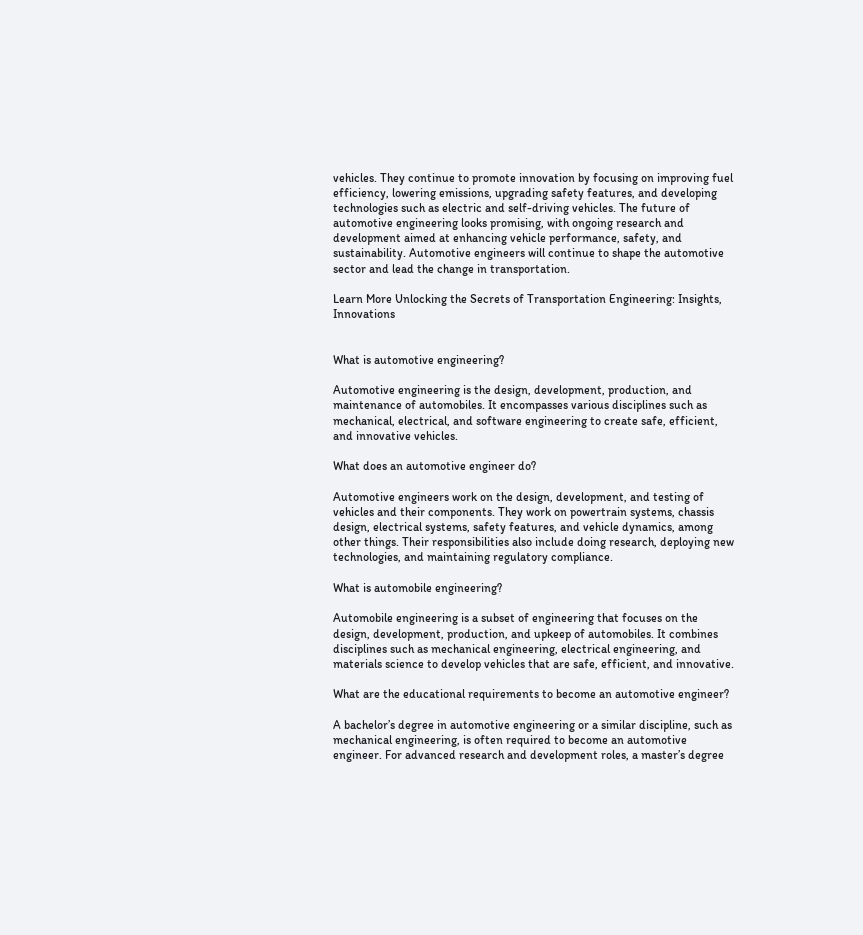vehicles. They continue to promote innovation by focusing on improving fuel efficiency, lowering emissions, upgrading safety features, and developing technologies such as electric and self-driving vehicles. The future of automotive engineering looks promising, with ongoing research and development aimed at enhancing vehicle performance, safety, and sustainability. Automotive engineers will continue to shape the automotive sector and lead the change in transportation.

Learn More Unlocking the Secrets of Transportation Engineering: Insights, Innovations


What is automotive engineering?

Automotive engineering is the design, development, production, and maintenance of automobiles. It encompasses various disciplines such as mechanical, electrical, and software engineering to create safe, efficient, and innovative vehicles.

What does an automotive engineer do?

Automotive engineers work on the design, development, and testing of vehicles and their components. They work on powertrain systems, chassis design, electrical systems, safety features, and vehicle dynamics, among other things. Their responsibilities also include doing research, deploying new technologies, and maintaining regulatory compliance.

What is automobile engineering?

Automobile engineering is a subset of engineering that focuses on the design, development, production, and upkeep of automobiles. It combines disciplines such as mechanical engineering, electrical engineering, and materials science to develop vehicles that are safe, efficient, and innovative.

What are the educational requirements to become an automotive engineer?

A bachelor’s degree in automotive engineering or a similar discipline, such as mechanical engineering, is often required to become an automotive engineer. For advanced research and development roles, a master’s degree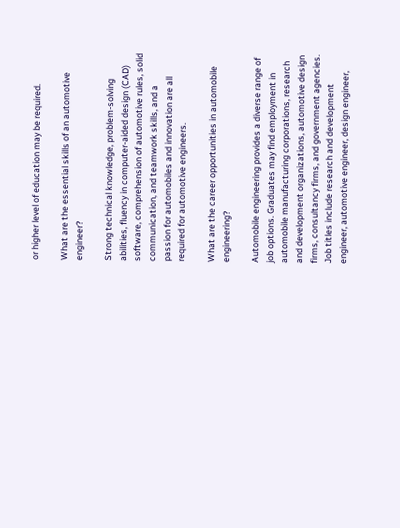or higher level of education may be required.

What are the essential skills of an automotive engineer?

Strong technical knowledge, problem-solving abilities, fluency in computer-aided design (CAD) software, comprehension of automotive rules, solid communication, and teamwork skills, and a passion for automobiles and innovation are all required for automotive engineers.

What are the career opportunities in automobile engineering?

Automobile engineering provides a diverse range of job options. Graduates may find employment in automobile manufacturing corporations, research and development organizations, automotive design firms, consultancy firms, and government agencies. Job titles include research and development engineer, automotive engineer, design engineer,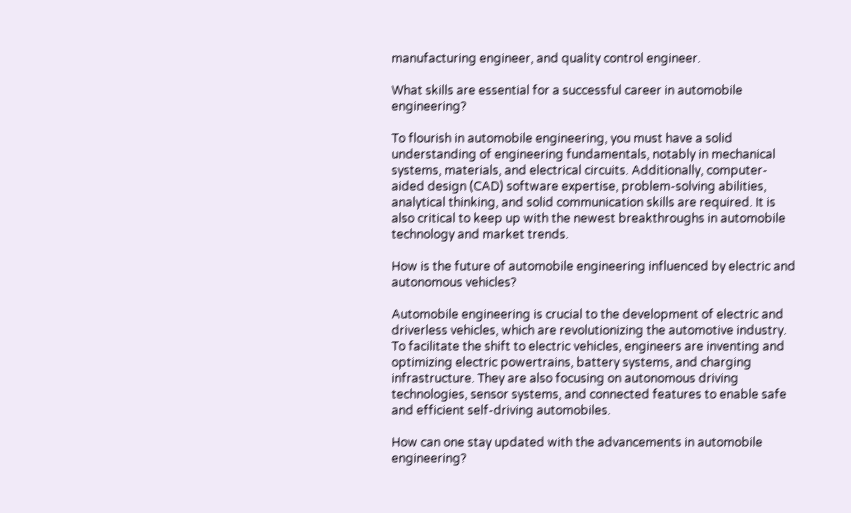manufacturing engineer, and quality control engineer.

What skills are essential for a successful career in automobile engineering?

To flourish in automobile engineering, you must have a solid understanding of engineering fundamentals, notably in mechanical systems, materials, and electrical circuits. Additionally, computer-aided design (CAD) software expertise, problem-solving abilities, analytical thinking, and solid communication skills are required. It is also critical to keep up with the newest breakthroughs in automobile technology and market trends.

How is the future of automobile engineering influenced by electric and autonomous vehicles?

Automobile engineering is crucial to the development of electric and driverless vehicles, which are revolutionizing the automotive industry. To facilitate the shift to electric vehicles, engineers are inventing and optimizing electric powertrains, battery systems, and charging infrastructure. They are also focusing on autonomous driving technologies, sensor systems, and connected features to enable safe and efficient self-driving automobiles.

How can one stay updated with the advancements in automobile engineering?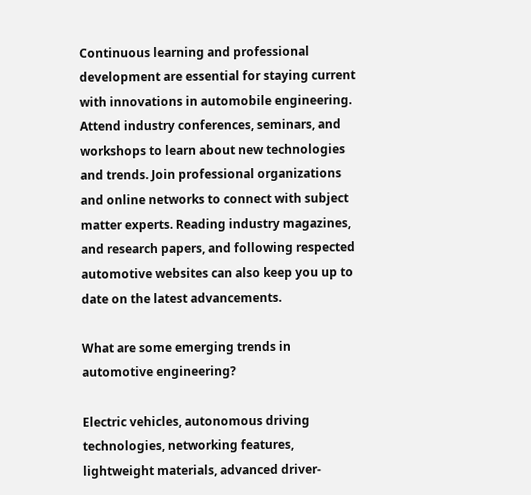Continuous learning and professional development are essential for staying current with innovations in automobile engineering. Attend industry conferences, seminars, and workshops to learn about new technologies and trends. Join professional organizations and online networks to connect with subject matter experts. Reading industry magazines, and research papers, and following respected automotive websites can also keep you up to date on the latest advancements.

What are some emerging trends in automotive engineering?

Electric vehicles, autonomous driving technologies, networking features, lightweight materials, advanced driver-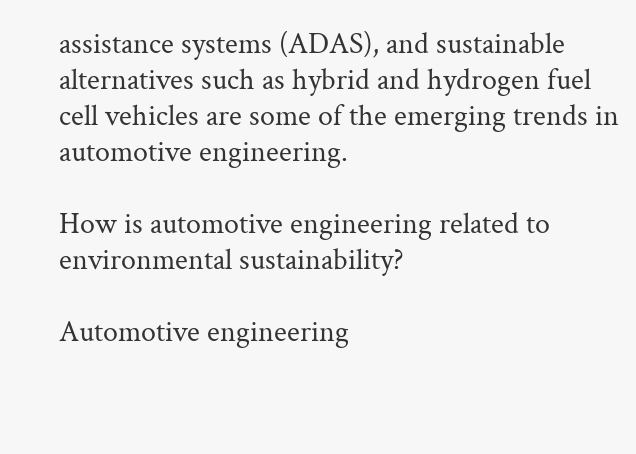assistance systems (ADAS), and sustainable alternatives such as hybrid and hydrogen fuel cell vehicles are some of the emerging trends in automotive engineering.

How is automotive engineering related to environmental sustainability?

Automotive engineering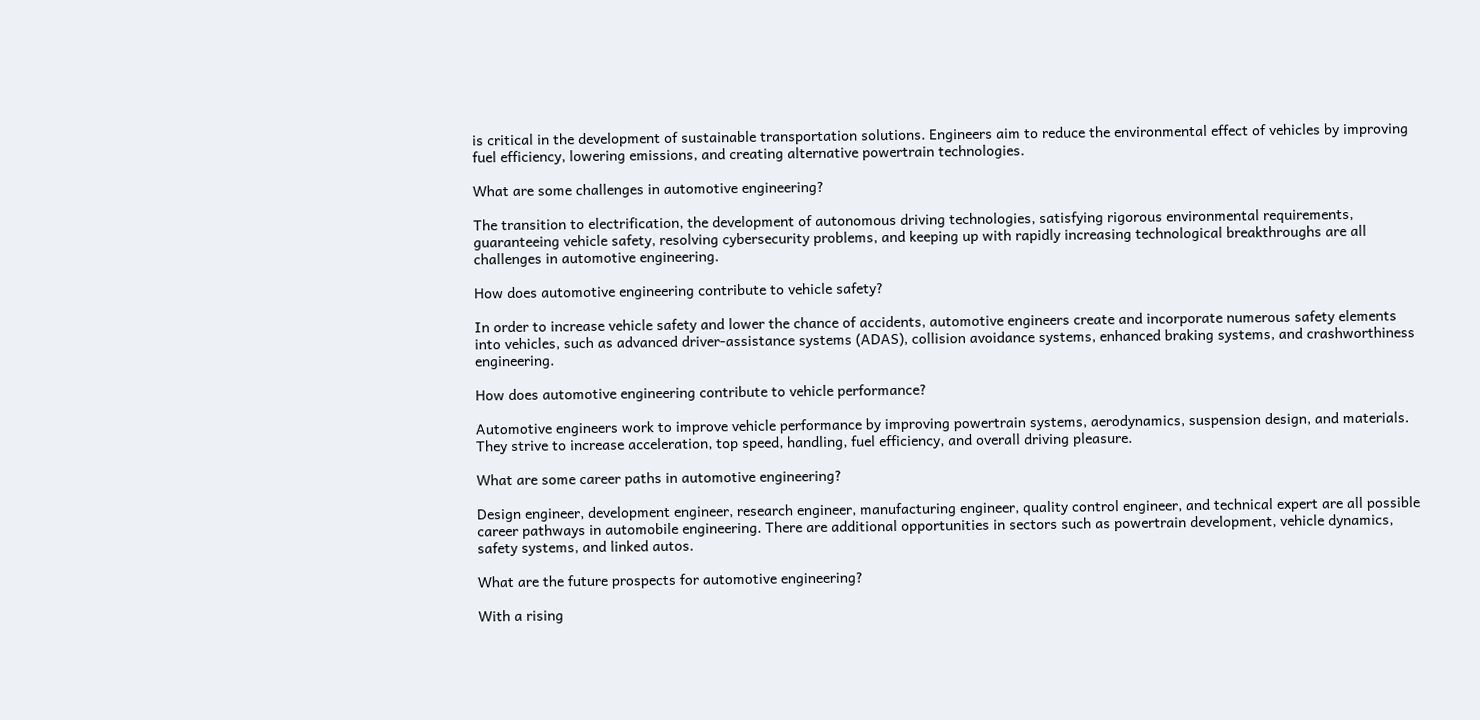is critical in the development of sustainable transportation solutions. Engineers aim to reduce the environmental effect of vehicles by improving fuel efficiency, lowering emissions, and creating alternative powertrain technologies.

What are some challenges in automotive engineering?

The transition to electrification, the development of autonomous driving technologies, satisfying rigorous environmental requirements, guaranteeing vehicle safety, resolving cybersecurity problems, and keeping up with rapidly increasing technological breakthroughs are all challenges in automotive engineering.

How does automotive engineering contribute to vehicle safety?

In order to increase vehicle safety and lower the chance of accidents, automotive engineers create and incorporate numerous safety elements into vehicles, such as advanced driver-assistance systems (ADAS), collision avoidance systems, enhanced braking systems, and crashworthiness engineering.

How does automotive engineering contribute to vehicle performance?

Automotive engineers work to improve vehicle performance by improving powertrain systems, aerodynamics, suspension design, and materials. They strive to increase acceleration, top speed, handling, fuel efficiency, and overall driving pleasure.

What are some career paths in automotive engineering?

Design engineer, development engineer, research engineer, manufacturing engineer, quality control engineer, and technical expert are all possible career pathways in automobile engineering. There are additional opportunities in sectors such as powertrain development, vehicle dynamics, safety systems, and linked autos.

What are the future prospects for automotive engineering?

With a rising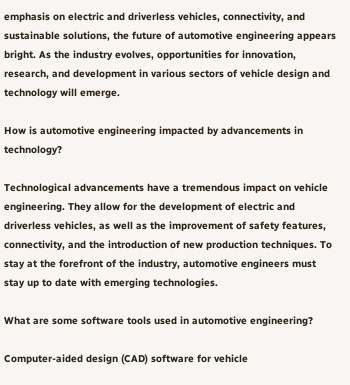emphasis on electric and driverless vehicles, connectivity, and sustainable solutions, the future of automotive engineering appears bright. As the industry evolves, opportunities for innovation, research, and development in various sectors of vehicle design and technology will emerge.

How is automotive engineering impacted by advancements in technology?

Technological advancements have a tremendous impact on vehicle engineering. They allow for the development of electric and driverless vehicles, as well as the improvement of safety features, connectivity, and the introduction of new production techniques. To stay at the forefront of the industry, automotive engineers must stay up to date with emerging technologies.

What are some software tools used in automotive engineering?

Computer-aided design (CAD) software for vehicle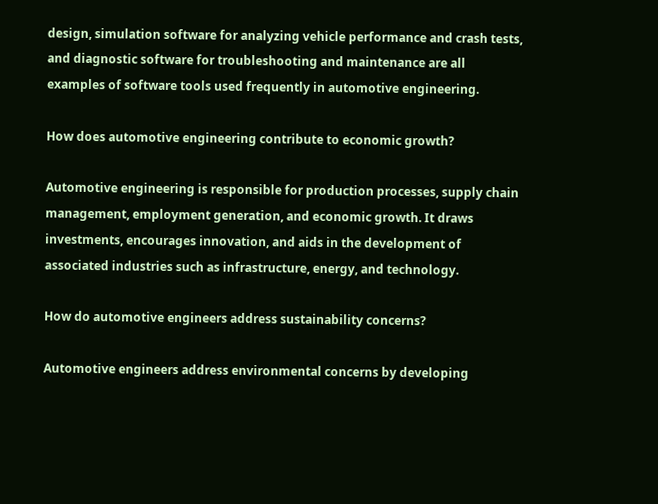design, simulation software for analyzing vehicle performance and crash tests, and diagnostic software for troubleshooting and maintenance are all examples of software tools used frequently in automotive engineering.

How does automotive engineering contribute to economic growth?

Automotive engineering is responsible for production processes, supply chain management, employment generation, and economic growth. It draws investments, encourages innovation, and aids in the development of associated industries such as infrastructure, energy, and technology.

How do automotive engineers address sustainability concerns?

Automotive engineers address environmental concerns by developing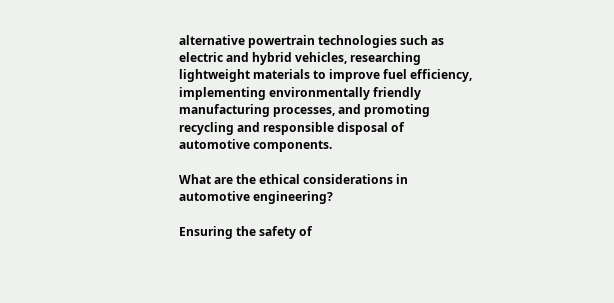alternative powertrain technologies such as electric and hybrid vehicles, researching lightweight materials to improve fuel efficiency, implementing environmentally friendly manufacturing processes, and promoting recycling and responsible disposal of automotive components.

What are the ethical considerations in automotive engineering?

Ensuring the safety of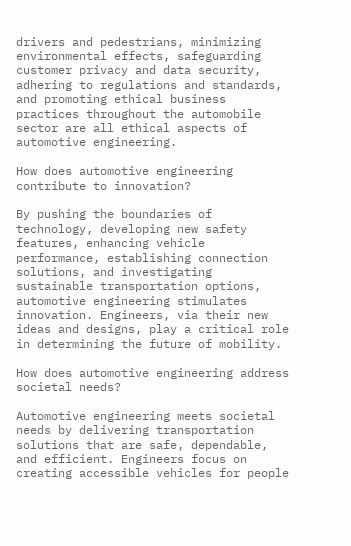drivers and pedestrians, minimizing environmental effects, safeguarding customer privacy and data security, adhering to regulations and standards, and promoting ethical business practices throughout the automobile sector are all ethical aspects of automotive engineering.

How does automotive engineering contribute to innovation?

By pushing the boundaries of technology, developing new safety features, enhancing vehicle performance, establishing connection solutions, and investigating sustainable transportation options, automotive engineering stimulates innovation. Engineers, via their new ideas and designs, play a critical role in determining the future of mobility.

How does automotive engineering address societal needs?

Automotive engineering meets societal needs by delivering transportation solutions that are safe, dependable, and efficient. Engineers focus on creating accessible vehicles for people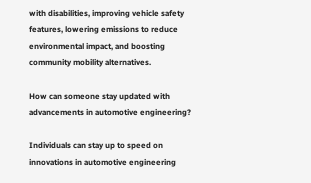with disabilities, improving vehicle safety features, lowering emissions to reduce environmental impact, and boosting community mobility alternatives.

How can someone stay updated with advancements in automotive engineering?

Individuals can stay up to speed on innovations in automotive engineering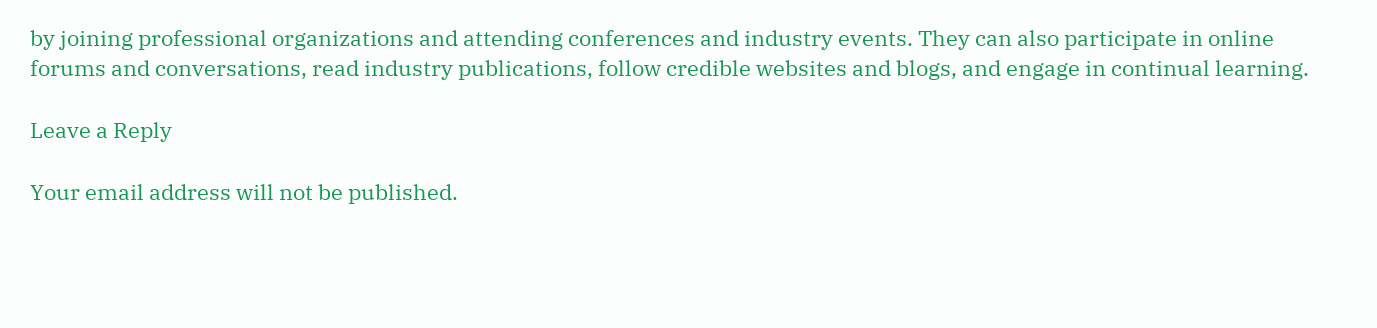by joining professional organizations and attending conferences and industry events. They can also participate in online forums and conversations, read industry publications, follow credible websites and blogs, and engage in continual learning.

Leave a Reply

Your email address will not be published.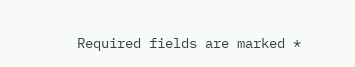Required fields are marked *